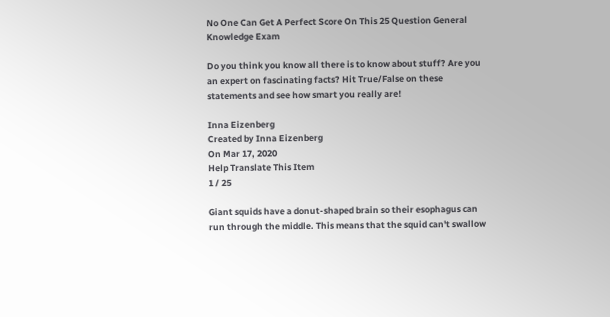No One Can Get A Perfect Score On This 25 Question General Knowledge Exam

Do you think you know all there is to know about stuff? Are you an expert on fascinating facts? Hit True/False on these statements and see how smart you really are!

Inna Eizenberg
Created by Inna Eizenberg
On Mar 17, 2020
Help Translate This Item
1 / 25

Giant squids have a donut-shaped brain so their esophagus can run through the middle. This means that the squid can't swallow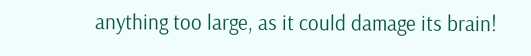anything too large, as it could damage its brain!